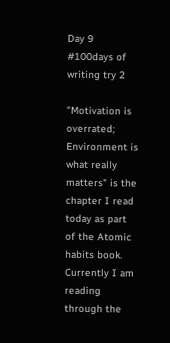Day 9 #100days of writing try 2

"Motivation is overrated; Environment is what really matters" is the chapter I read today as part of the Atomic habits book. Currently I am reading through the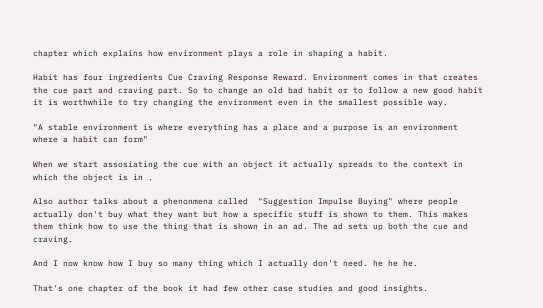chapter which explains how environment plays a role in shaping a habit.

Habit has four ingredients Cue Craving Response Reward. Environment comes in that creates the cue part and craving part. So to change an old bad habit or to follow a new good habit it is worthwhile to try changing the environment even in the smallest possible way.

"A stable environment is where everything has a place and a purpose is an environment where a habit can form"

When we start assosiating the cue with an object it actually spreads to the context in which the object is in .

Also author talks about a phenonmena called  "Suggestion Impulse Buying" where people actually don't buy what they want but how a specific stuff is shown to them. This makes them think how to use the thing that is shown in an ad. The ad sets up both the cue and craving.

And I now know how I buy so many thing which I actually don't need. he he he.

That's one chapter of the book it had few other case studies and good insights.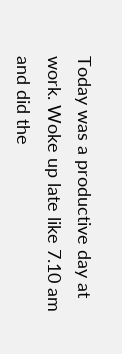Today was a productive day at work. Woke up late like 7.10 am and did the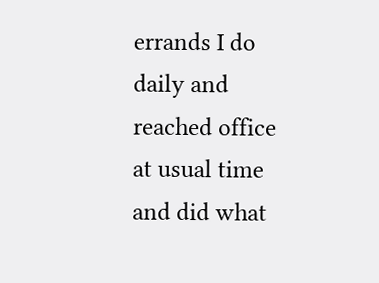errands I do daily and reached office at usual time and did what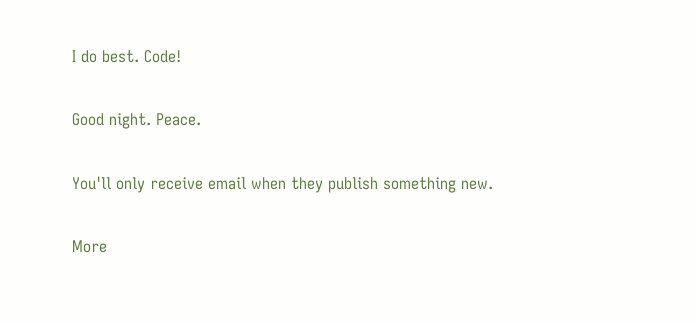I do best. Code!

Good night. Peace.

You'll only receive email when they publish something new.

More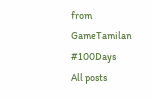from GameTamilan #100Days
All posts